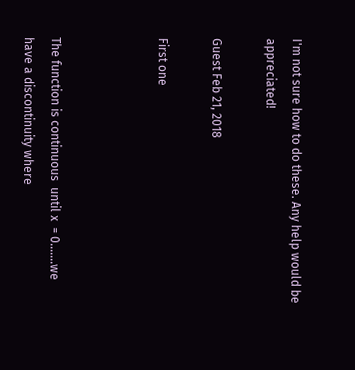I'm not sure how to do these. Any help would be appreciated!

Guest Feb 21, 2018

First one



The function is continuous  until x  = 0.......we have a discontinuity where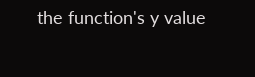the function's y value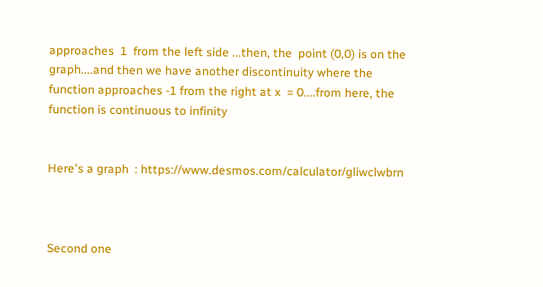approaches  1  from the left side ...then, the  point (0,0) is on the graph....and then we have another discontinuity where the function approaches -1 from the right at x  = 0....from here, the function is continuous to infinity


Here's a graph  : https://www.desmos.com/calculator/gliwclwbrn



Second one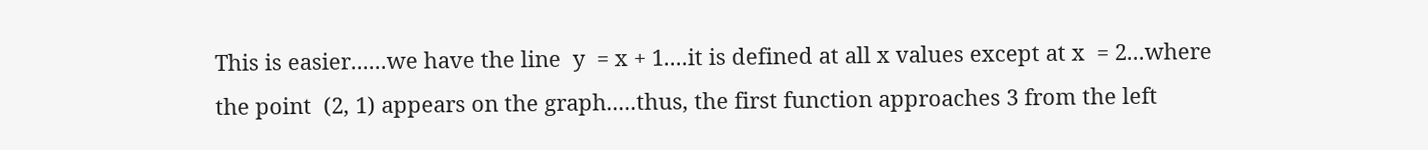This is easier......we have the line  y  = x + 1....it is defined at all x values except at x  = 2...where  the point  (2, 1) appears on the graph.....thus, the first function approaches 3 from the left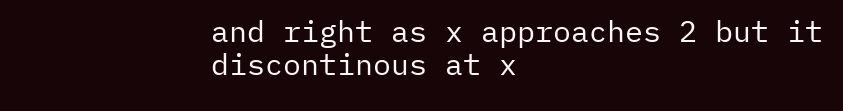and right as x approaches 2 but it discontinous at x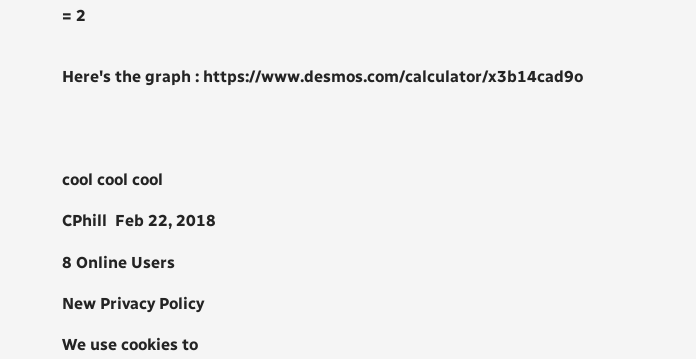= 2


Here's the graph : https://www.desmos.com/calculator/x3b14cad9o




cool cool cool

CPhill  Feb 22, 2018

8 Online Users

New Privacy Policy

We use cookies to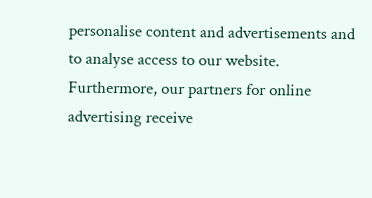personalise content and advertisements and to analyse access to our website. Furthermore, our partners for online advertising receive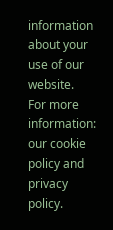information about your use of our website.
For more information: our cookie policy and privacy policy.